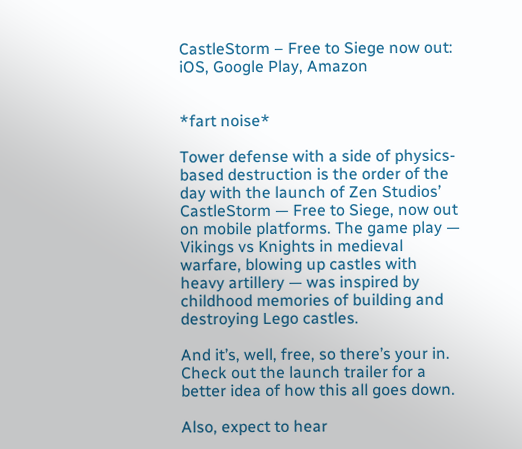CastleStorm – Free to Siege now out: iOS, Google Play, Amazon


*fart noise*

Tower defense with a side of physics-based destruction is the order of the day with the launch of Zen Studios’ CastleStorm — Free to Siege, now out on mobile platforms. The game play — Vikings vs Knights in medieval warfare, blowing up castles with heavy artillery — was inspired by childhood memories of building and destroying Lego castles.

And it’s, well, free, so there’s your in. Check out the launch trailer for a better idea of how this all goes down.

Also, expect to hear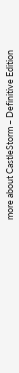more about CastleStorm – Definitive Edition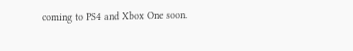coming to PS4 and Xbox One soon.